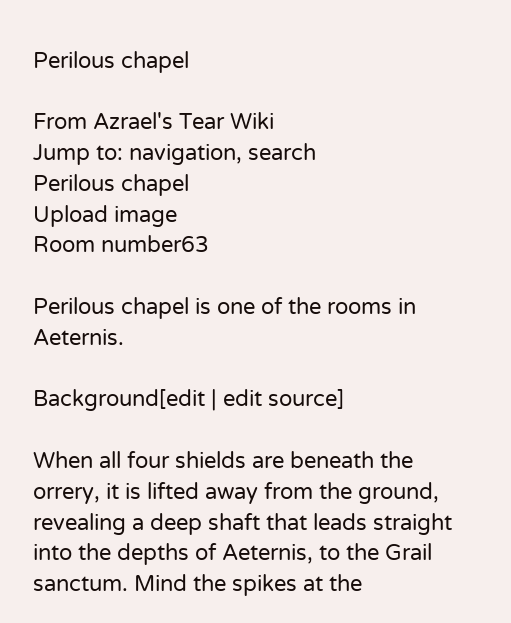Perilous chapel

From Azrael's Tear Wiki
Jump to: navigation, search
Perilous chapel
Upload image
Room number63

Perilous chapel is one of the rooms in Aeternis.

Background[edit | edit source]

When all four shields are beneath the orrery, it is lifted away from the ground, revealing a deep shaft that leads straight into the depths of Aeternis, to the Grail sanctum. Mind the spikes at the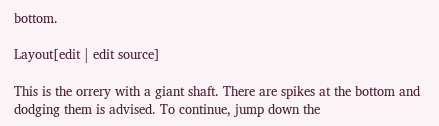bottom.

Layout[edit | edit source]

This is the orrery with a giant shaft. There are spikes at the bottom and dodging them is advised. To continue, jump down the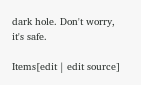dark hole. Don't worry, it's safe.

Items[edit | edit source]